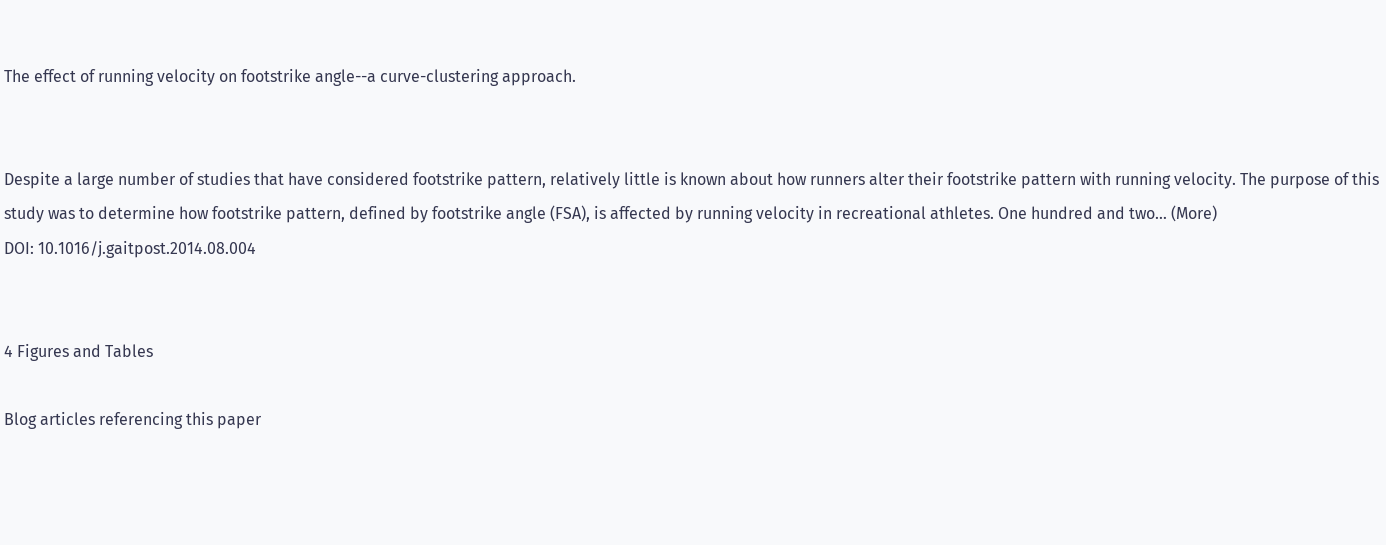The effect of running velocity on footstrike angle--a curve-clustering approach.


Despite a large number of studies that have considered footstrike pattern, relatively little is known about how runners alter their footstrike pattern with running velocity. The purpose of this study was to determine how footstrike pattern, defined by footstrike angle (FSA), is affected by running velocity in recreational athletes. One hundred and two… (More)
DOI: 10.1016/j.gaitpost.2014.08.004


4 Figures and Tables

Blog articles referencing this paper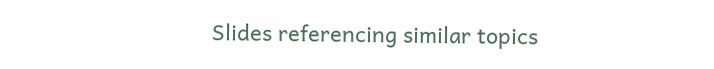Slides referencing similar topics